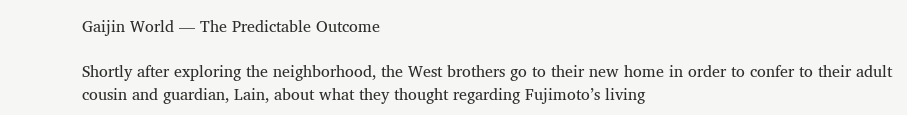Gaijin World — The Predictable Outcome

Shortly after exploring the neighborhood, the West brothers go to their new home in order to confer to their adult cousin and guardian, Lain, about what they thought regarding Fujimoto’s living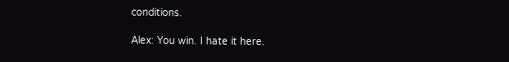conditions.

Alex: You win. I hate it here.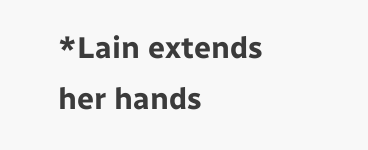*Lain extends her hands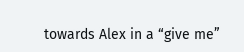towards Alex in a “give me”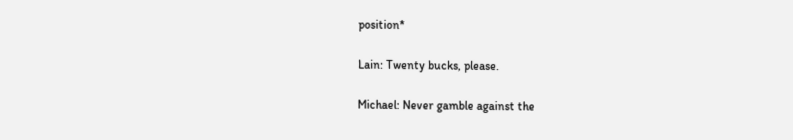position*

Lain: Twenty bucks, please.

Michael: Never gamble against the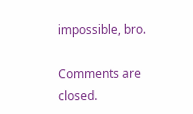impossible, bro.

Comments are closed.